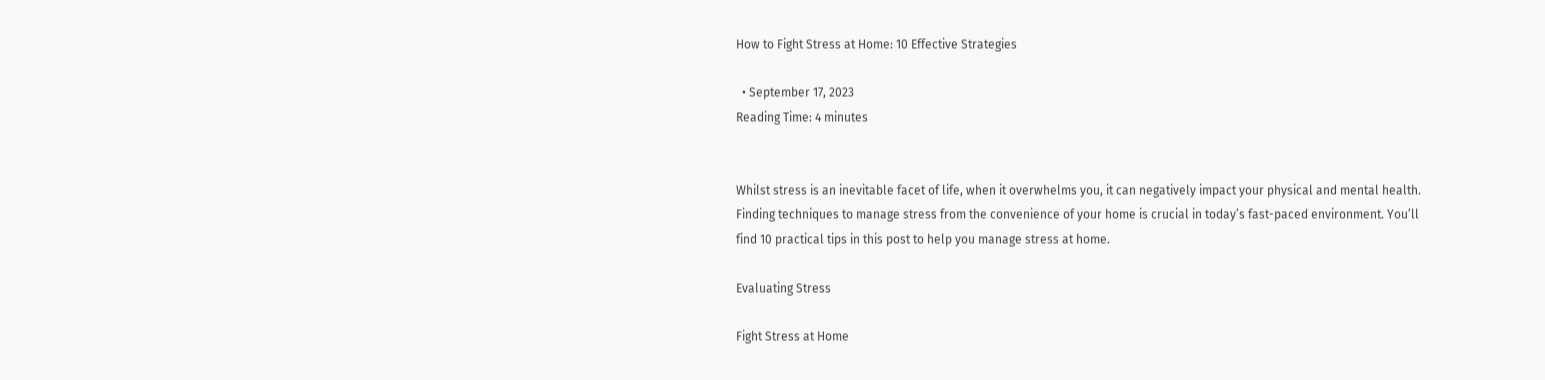How to Fight Stress at Home: 10 Effective Strategies

  • September 17, 2023
Reading Time: 4 minutes


Whilst stress is an inevitable facet of life, when it overwhelms you, it can negatively impact your physical and mental health. Finding techniques to manage stress from the convenience of your home is crucial in today’s fast-paced environment. You’ll find 10 practical tips in this post to help you manage stress at home.

Evaluating Stress

Fight Stress at Home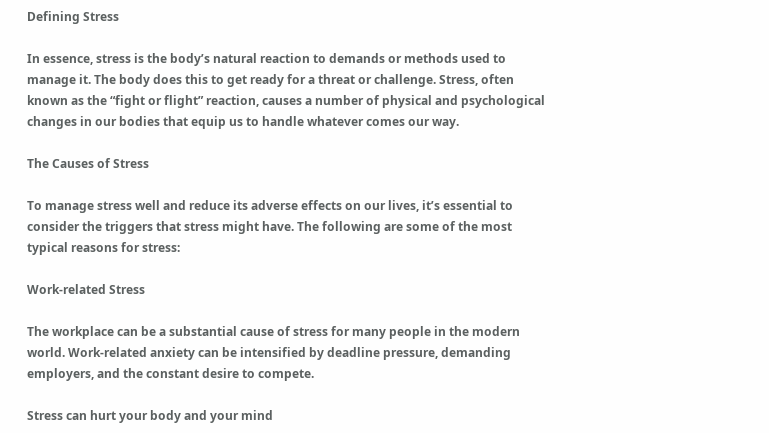Defining Stress

In essence, stress is the body’s natural reaction to demands or methods used to manage it. The body does this to get ready for a threat or challenge. Stress, often known as the “fight or flight” reaction, causes a number of physical and psychological changes in our bodies that equip us to handle whatever comes our way.

The Causes of Stress

To manage stress well and reduce its adverse effects on our lives, it’s essential to consider the triggers that stress might have. The following are some of the most typical reasons for stress:

Work-related Stress

The workplace can be a substantial cause of stress for many people in the modern world. Work-related anxiety can be intensified by deadline pressure, demanding employers, and the constant desire to compete.

Stress can hurt your body and your mind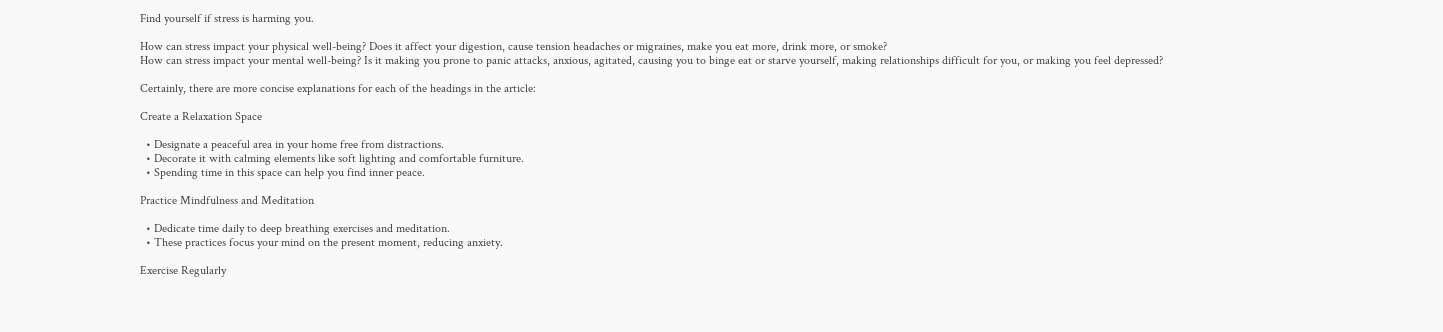Find yourself if stress is harming you.

How can stress impact your physical well-being? Does it affect your digestion, cause tension headaches or migraines, make you eat more, drink more, or smoke?
How can stress impact your mental well-being? Is it making you prone to panic attacks, anxious, agitated, causing you to binge eat or starve yourself, making relationships difficult for you, or making you feel depressed?

Certainly, there are more concise explanations for each of the headings in the article:

Create a Relaxation Space

  • Designate a peaceful area in your home free from distractions.
  • Decorate it with calming elements like soft lighting and comfortable furniture.
  • Spending time in this space can help you find inner peace.

Practice Mindfulness and Meditation

  • Dedicate time daily to deep breathing exercises and meditation.
  • These practices focus your mind on the present moment, reducing anxiety.

Exercise Regularly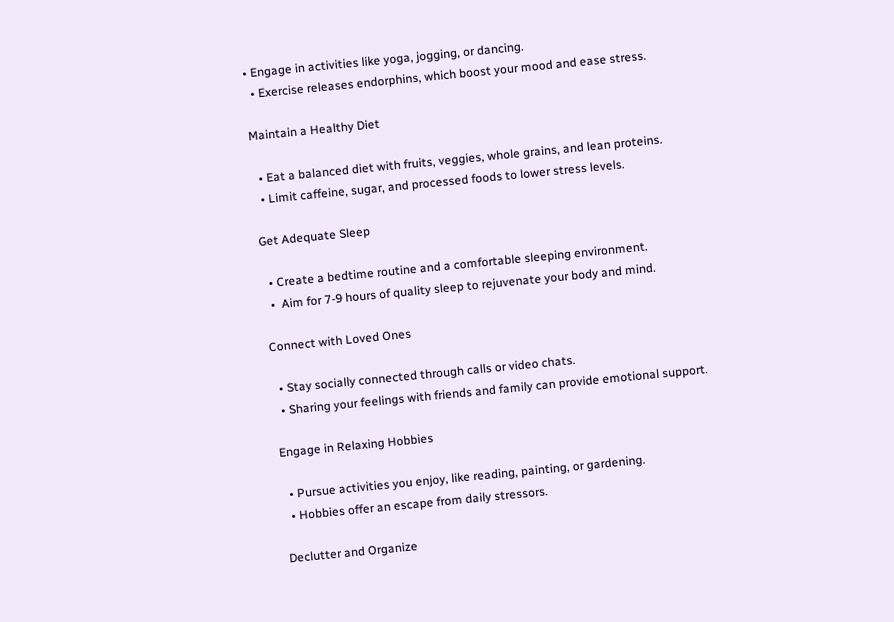• Engage in activities like yoga, jogging, or dancing.
  • Exercise releases endorphins, which boost your mood and ease stress.

Maintain a Healthy Diet

  • Eat a balanced diet with fruits, veggies, whole grains, and lean proteins.
  • Limit caffeine, sugar, and processed foods to lower stress levels.

Get Adequate Sleep

  • Create a bedtime routine and a comfortable sleeping environment.
  •  Aim for 7-9 hours of quality sleep to rejuvenate your body and mind.

Connect with Loved Ones

  • Stay socially connected through calls or video chats.
  • Sharing your feelings with friends and family can provide emotional support.

Engage in Relaxing Hobbies

  • Pursue activities you enjoy, like reading, painting, or gardening.
  • Hobbies offer an escape from daily stressors.

Declutter and Organize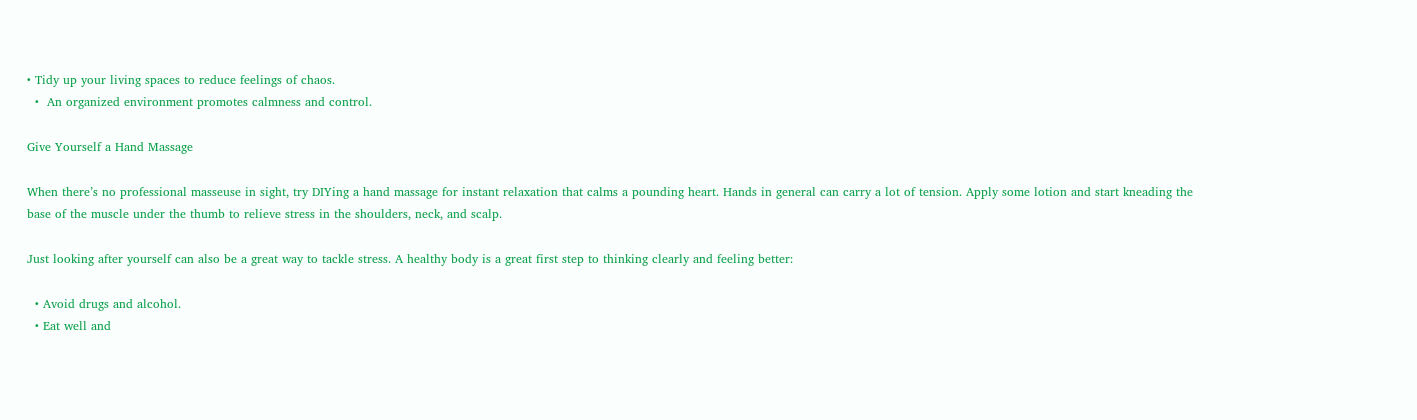• Tidy up your living spaces to reduce feelings of chaos.
  •  An organized environment promotes calmness and control.

Give Yourself a Hand Massage

When there’s no professional masseuse in sight, try DIYing a hand massage for instant relaxation that calms a pounding heart. Hands in general can carry a lot of tension. Apply some lotion and start kneading the base of the muscle under the thumb to relieve stress in the shoulders, neck, and scalp.

Just looking after yourself can also be a great way to tackle stress. A healthy body is a great first step to thinking clearly and feeling better:

  • Avoid drugs and alcohol.
  • Eat well and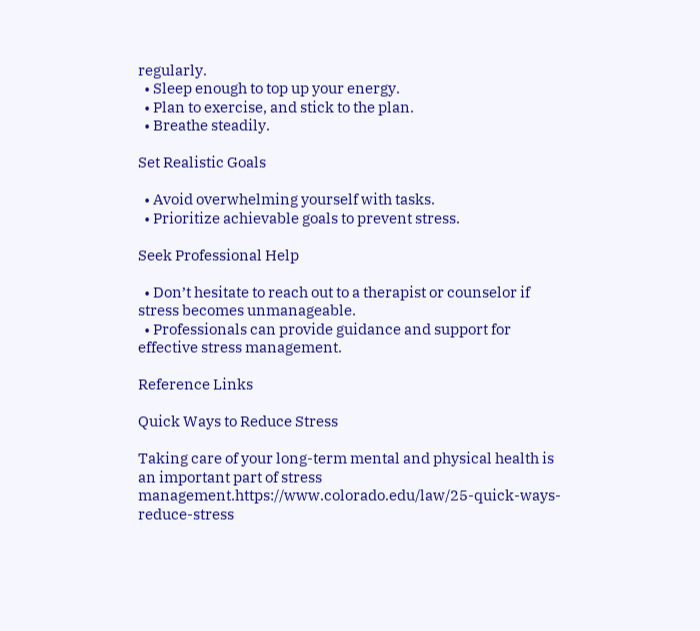regularly.
  • Sleep enough to top up your energy.
  • Plan to exercise, and stick to the plan.
  • Breathe steadily.

Set Realistic Goals

  • Avoid overwhelming yourself with tasks.
  • Prioritize achievable goals to prevent stress.

Seek Professional Help

  • Don’t hesitate to reach out to a therapist or counselor if stress becomes unmanageable.
  • Professionals can provide guidance and support for effective stress management.

Reference Links

Quick Ways to Reduce Stress

Taking care of your long-term mental and physical health is an important part of stress management.https://www.colorado.edu/law/25-quick-ways-reduce-stress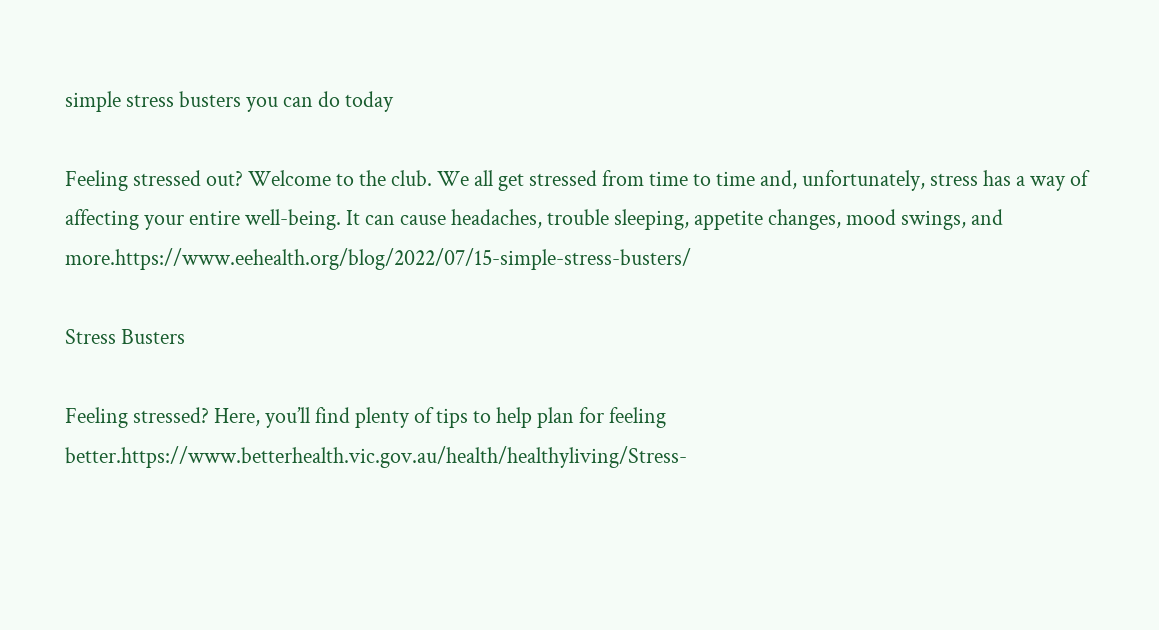simple stress busters you can do today

Feeling stressed out? Welcome to the club. We all get stressed from time to time and, unfortunately, stress has a way of affecting your entire well-being. It can cause headaches, trouble sleeping, appetite changes, mood swings, and more.https://www.eehealth.org/blog/2022/07/15-simple-stress-busters/

Stress Busters

Feeling stressed? Here, you’ll find plenty of tips to help plan for feeling better.https://www.betterhealth.vic.gov.au/health/healthyliving/Stress-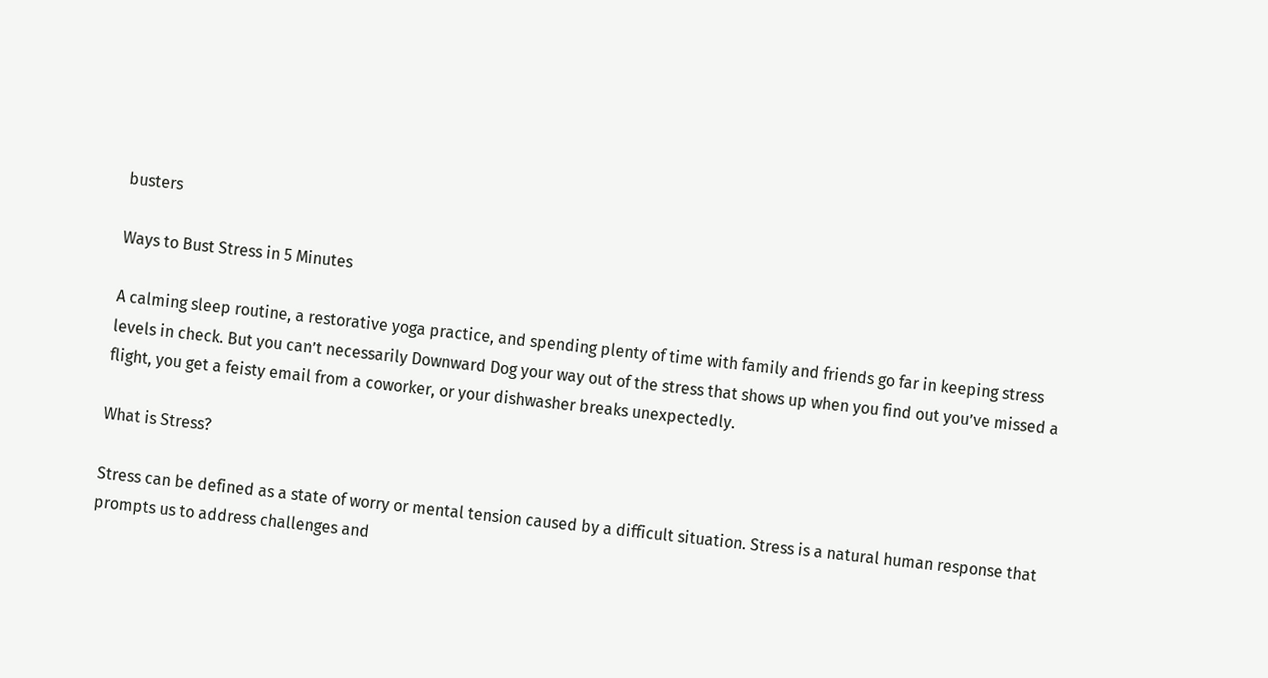busters

Ways to Bust Stress in 5 Minutes

A calming sleep routine, a restorative yoga practice, and spending plenty of time with family and friends go far in keeping stress levels in check. But you can’t necessarily Downward Dog your way out of the stress that shows up when you find out you’ve missed a flight, you get a feisty email from a coworker, or your dishwasher breaks unexpectedly.

What is Stress?

Stress can be defined as a state of worry or mental tension caused by a difficult situation. Stress is a natural human response that prompts us to address challenges and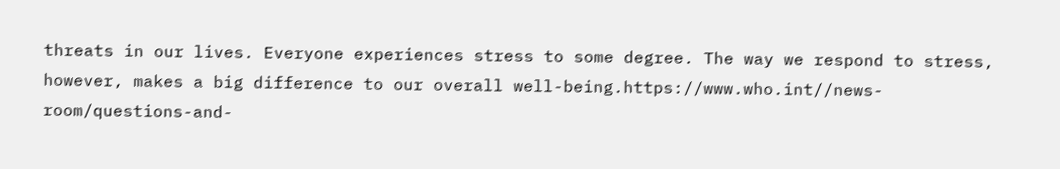threats in our lives. Everyone experiences stress to some degree. The way we respond to stress, however, makes a big difference to our overall well-being.https://www.who.int//news-room/questions-and-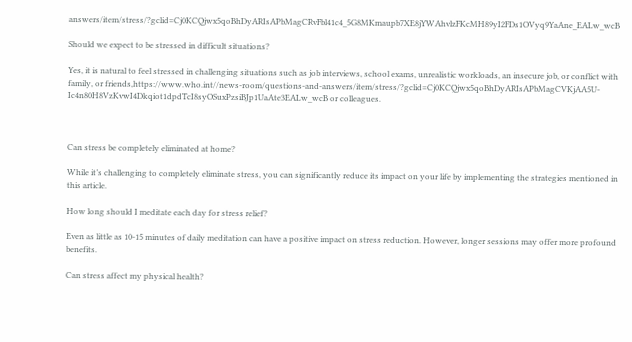answers/item/stress/?gclid=Cj0KCQjwx5qoBhDyARIsAPbMagCRvFbl41c4_5G8MKmaupb7XE8jYWAhvlzFKcMH89yI2FDs1OVyq9YaAne_EALw_wcB

Should we expect to be stressed in difficult situations?

Yes, it is natural to feel stressed in challenging situations such as job interviews, school exams, unrealistic workloads, an insecure job, or conflict with family, or friends,https://www.who.int//news-room/questions-and-answers/item/stress/?gclid=Cj0KCQjwx5qoBhDyARIsAPbMagCVKjAA5U-Ic4n80H8VzKvwI4Dkqiot1dpdTcI8syOSuxPzsiBJp1UaAte3EALw_wcB or colleagues.



Can stress be completely eliminated at home?

While it’s challenging to completely eliminate stress, you can significantly reduce its impact on your life by implementing the strategies mentioned in this article.

How long should I meditate each day for stress relief?

Even as little as 10-15 minutes of daily meditation can have a positive impact on stress reduction. However, longer sessions may offer more profound benefits.

Can stress affect my physical health?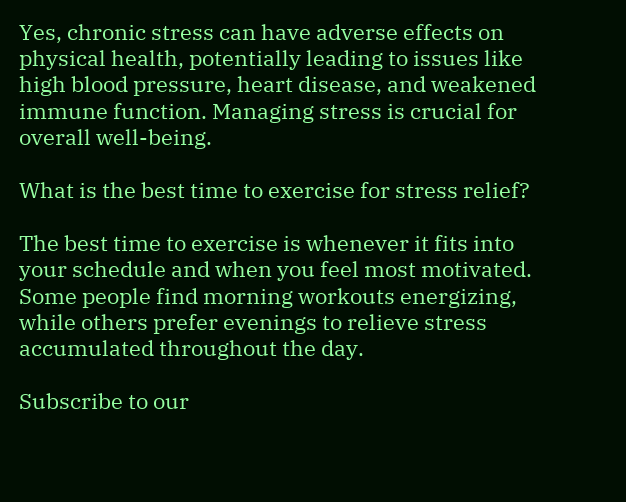Yes, chronic stress can have adverse effects on physical health, potentially leading to issues like high blood pressure, heart disease, and weakened immune function. Managing stress is crucial for overall well-being.

What is the best time to exercise for stress relief?

The best time to exercise is whenever it fits into your schedule and when you feel most motivated. Some people find morning workouts energizing, while others prefer evenings to relieve stress accumulated throughout the day.

Subscribe to our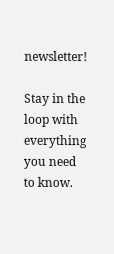newsletter!

Stay in the loop with everything you need to know.